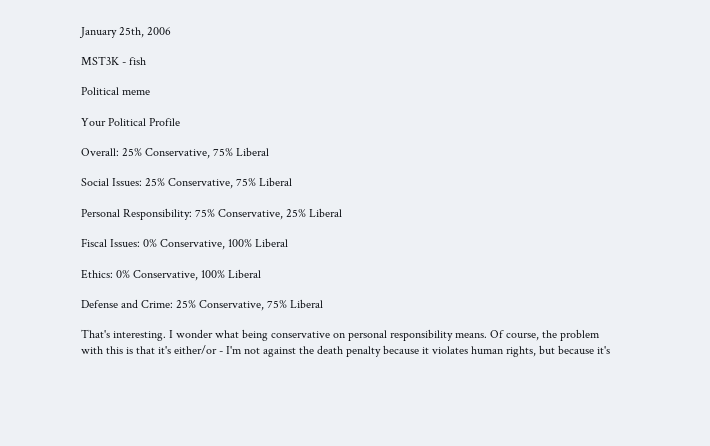January 25th, 2006

MST3K - fish

Political meme

Your Political Profile

Overall: 25% Conservative, 75% Liberal

Social Issues: 25% Conservative, 75% Liberal

Personal Responsibility: 75% Conservative, 25% Liberal

Fiscal Issues: 0% Conservative, 100% Liberal

Ethics: 0% Conservative, 100% Liberal

Defense and Crime: 25% Conservative, 75% Liberal

That's interesting. I wonder what being conservative on personal responsibility means. Of course, the problem with this is that it's either/or - I'm not against the death penalty because it violates human rights, but because it's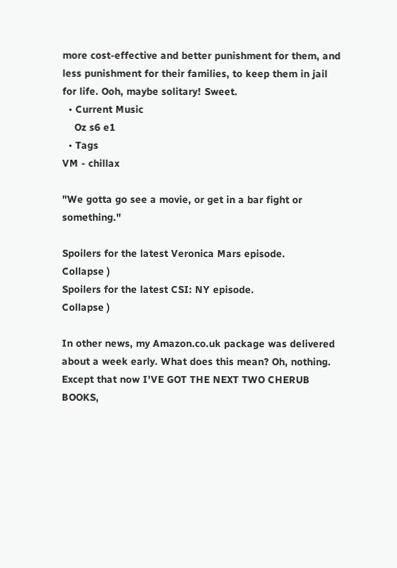more cost-effective and better punishment for them, and less punishment for their families, to keep them in jail for life. Ooh, maybe solitary! Sweet.
  • Current Music
    Oz s6 e1
  • Tags
VM - chillax

"We gotta go see a movie, or get in a bar fight or something."

Spoilers for the latest Veronica Mars episode.
Collapse )
Spoilers for the latest CSI: NY episode.
Collapse )

In other news, my Amazon.co.uk package was delivered about a week early. What does this mean? Oh, nothing. Except that now I'VE GOT THE NEXT TWO CHERUB BOOKS,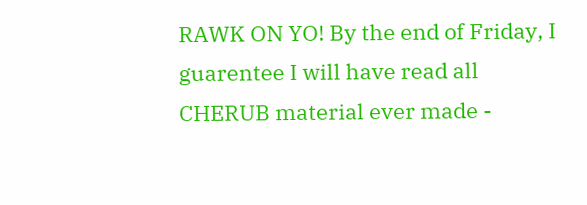RAWK ON YO! By the end of Friday, I guarentee I will have read all CHERUB material ever made -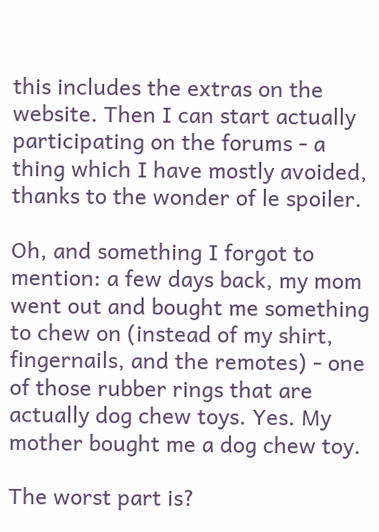this includes the extras on the website. Then I can start actually participating on the forums - a thing which I have mostly avoided, thanks to the wonder of le spoiler.

Oh, and something I forgot to mention: a few days back, my mom went out and bought me something to chew on (instead of my shirt, fingernails, and the remotes) - one of those rubber rings that are actually dog chew toys. Yes. My mother bought me a dog chew toy.

The worst part is?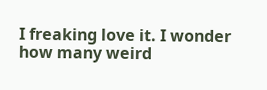I freaking love it. I wonder how many weird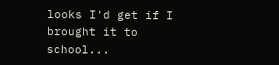looks I'd get if I brought it to school...